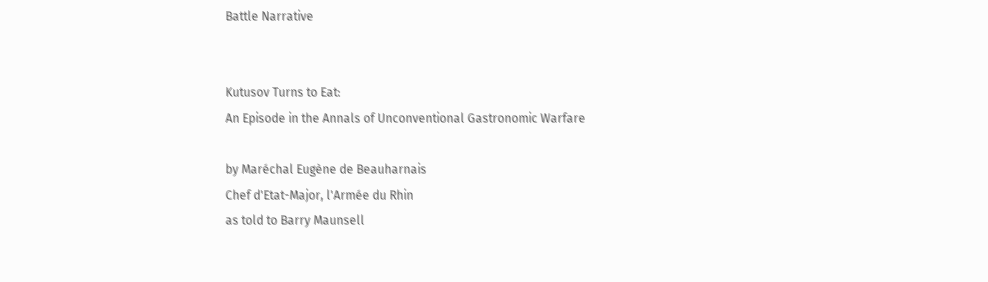Battle Narrative


Kutusov Turns to Eat:
An Episode in the Annals of Unconventional Gastronomic Warfare

by Maréchal Eugène de Beauharnais
Chef d'Etat-Major, l'Armée du Rhin
as told to Barry Maunsell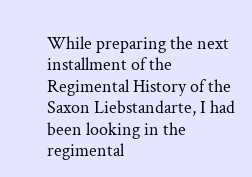While preparing the next installment of the Regimental History of the Saxon Liebstandarte, I had been looking in the regimental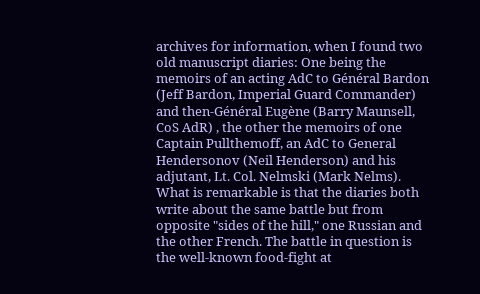archives for information, when I found two old manuscript diaries: One being the memoirs of an acting AdC to Général Bardon (Jeff Bardon, Imperial Guard Commander) and then-Général Eugène (Barry Maunsell, CoS AdR) , the other the memoirs of one Captain Pullthemoff, an AdC to General Hendersonov (Neil Henderson) and his adjutant, Lt. Col. Nelmski (Mark Nelms). What is remarkable is that the diaries both write about the same battle but from opposite "sides of the hill," one Russian and the other French. The battle in question is the well-known food-fight at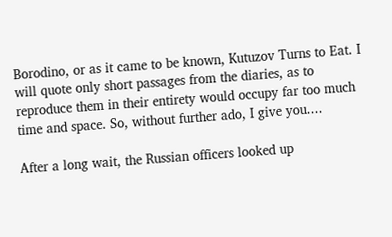Borodino, or as it came to be known, Kutuzov Turns to Eat. I will quote only short passages from the diaries, as to reproduce them in their entirety would occupy far too much time and space. So, without further ado, I give you....

After a long wait, the Russian officers looked up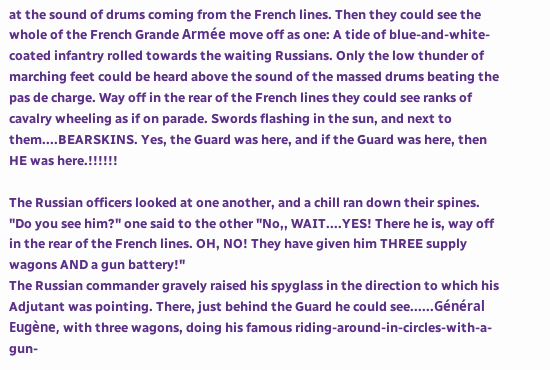at the sound of drums coming from the French lines. Then they could see the whole of the French Grande Armée move off as one: A tide of blue-and-white-coated infantry rolled towards the waiting Russians. Only the low thunder of marching feet could be heard above the sound of the massed drums beating the pas de charge. Way off in the rear of the French lines they could see ranks of cavalry wheeling as if on parade. Swords flashing in the sun, and next to them....BEARSKINS. Yes, the Guard was here, and if the Guard was here, then HE was here.!!!!!!

The Russian officers looked at one another, and a chill ran down their spines.
"Do you see him?" one said to the other "No,, WAIT....YES! There he is, way off in the rear of the French lines. OH, NO! They have given him THREE supply wagons AND a gun battery!"
The Russian commander gravely raised his spyglass in the direction to which his Adjutant was pointing. There, just behind the Guard he could see......Général Eugène, with three wagons, doing his famous riding-around-in-circles-with-a-gun-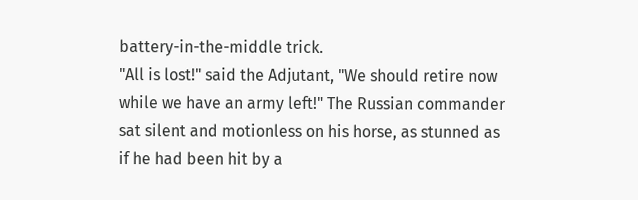battery-in-the-middle trick.
"All is lost!" said the Adjutant, "We should retire now while we have an army left!" The Russian commander sat silent and motionless on his horse, as stunned as if he had been hit by a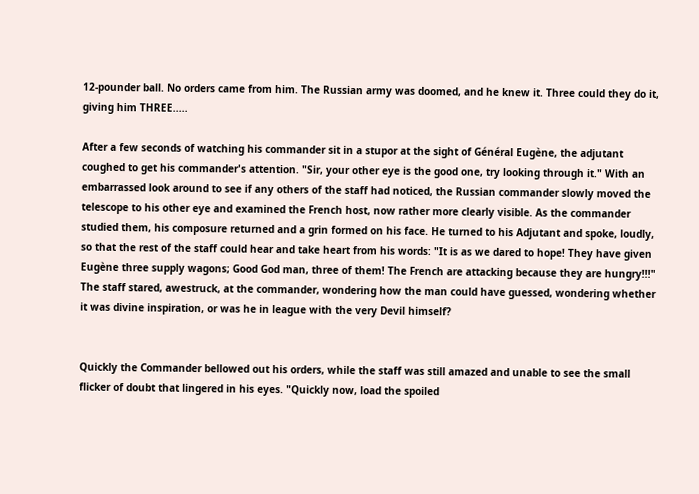12-pounder ball. No orders came from him. The Russian army was doomed, and he knew it. Three could they do it, giving him THREE.....

After a few seconds of watching his commander sit in a stupor at the sight of Général Eugène, the adjutant coughed to get his commander's attention. "Sir, your other eye is the good one, try looking through it." With an embarrassed look around to see if any others of the staff had noticed, the Russian commander slowly moved the telescope to his other eye and examined the French host, now rather more clearly visible. As the commander studied them, his composure returned and a grin formed on his face. He turned to his Adjutant and spoke, loudly, so that the rest of the staff could hear and take heart from his words: "It is as we dared to hope! They have given Eugène three supply wagons; Good God man, three of them! The French are attacking because they are hungry!!!" The staff stared, awestruck, at the commander, wondering how the man could have guessed, wondering whether it was divine inspiration, or was he in league with the very Devil himself?


Quickly the Commander bellowed out his orders, while the staff was still amazed and unable to see the small flicker of doubt that lingered in his eyes. "Quickly now, load the spoiled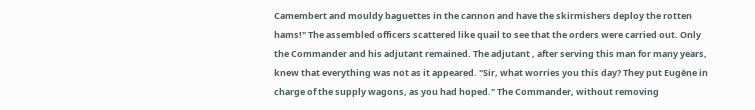Camembert and mouldy baguettes in the cannon and have the skirmishers deploy the rotten hams!" The assembled officers scattered like quail to see that the orders were carried out. Only the Commander and his adjutant remained. The adjutant , after serving this man for many years, knew that everything was not as it appeared. "Sir, what worries you this day? They put Eugène in charge of the supply wagons, as you had hoped." The Commander, without removing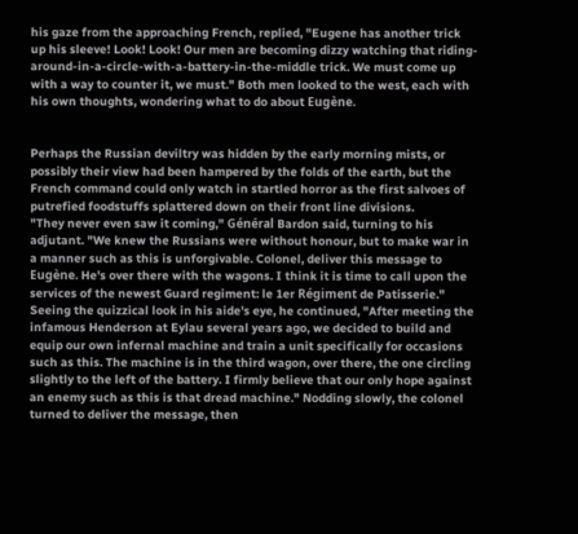his gaze from the approaching French, replied, "Eugene has another trick up his sleeve! Look! Look! Our men are becoming dizzy watching that riding-around-in-a-circle-with-a-battery-in-the-middle trick. We must come up with a way to counter it, we must." Both men looked to the west, each with his own thoughts, wondering what to do about Eugène.


Perhaps the Russian deviltry was hidden by the early morning mists, or possibly their view had been hampered by the folds of the earth, but the French command could only watch in startled horror as the first salvoes of putrefied foodstuffs splattered down on their front line divisions.
"They never even saw it coming," Général Bardon said, turning to his adjutant. "We knew the Russians were without honour, but to make war in a manner such as this is unforgivable. Colonel, deliver this message to Eugène. He's over there with the wagons. I think it is time to call upon the services of the newest Guard regiment: le 1er Régiment de Patisserie."
Seeing the quizzical look in his aide's eye, he continued, "After meeting the infamous Henderson at Eylau several years ago, we decided to build and equip our own infernal machine and train a unit specifically for occasions such as this. The machine is in the third wagon, over there, the one circling slightly to the left of the battery. I firmly believe that our only hope against an enemy such as this is that dread machine." Nodding slowly, the colonel turned to deliver the message, then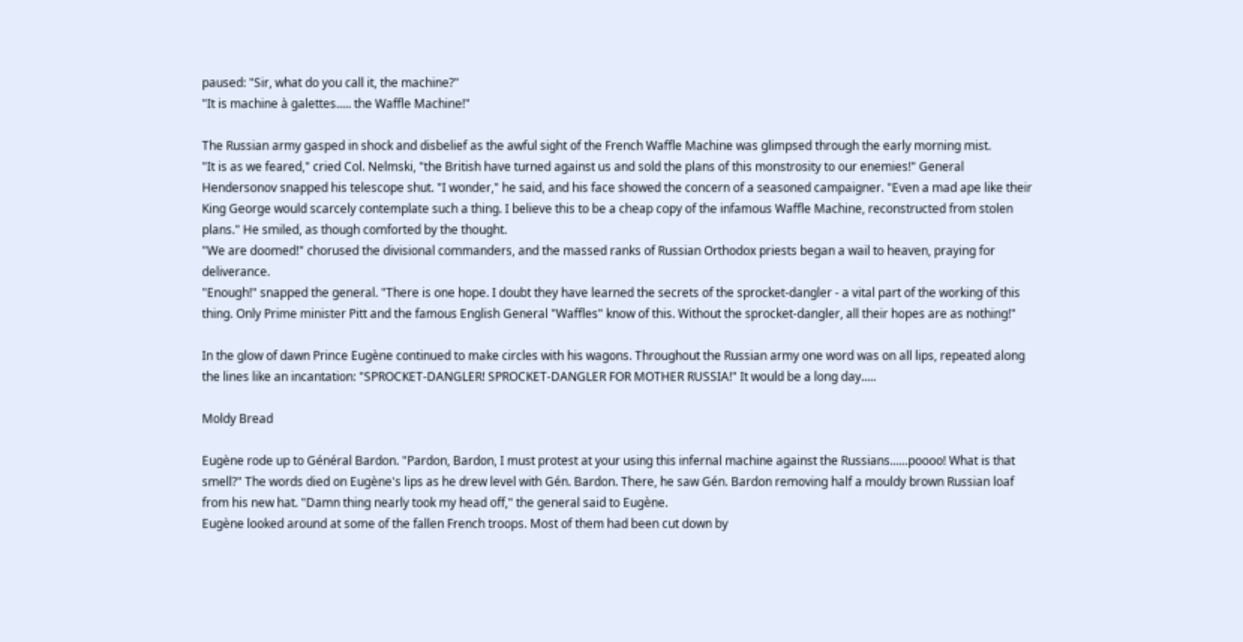paused: "Sir, what do you call it, the machine?"
"It is machine à galettes..... the Waffle Machine!"

The Russian army gasped in shock and disbelief as the awful sight of the French Waffle Machine was glimpsed through the early morning mist.
"It is as we feared," cried Col. Nelmski, "the British have turned against us and sold the plans of this monstrosity to our enemies!" General Hendersonov snapped his telescope shut. "I wonder," he said, and his face showed the concern of a seasoned campaigner. "Even a mad ape like their King George would scarcely contemplate such a thing. I believe this to be a cheap copy of the infamous Waffle Machine, reconstructed from stolen plans." He smiled, as though comforted by the thought.
"We are doomed!" chorused the divisional commanders, and the massed ranks of Russian Orthodox priests began a wail to heaven, praying for deliverance.
"Enough!" snapped the general. "There is one hope. I doubt they have learned the secrets of the sprocket-dangler - a vital part of the working of this thing. Only Prime minister Pitt and the famous English General "Waffles" know of this. Without the sprocket-dangler, all their hopes are as nothing!"

In the glow of dawn Prince Eugène continued to make circles with his wagons. Throughout the Russian army one word was on all lips, repeated along the lines like an incantation: "SPROCKET-DANGLER! SPROCKET-DANGLER FOR MOTHER RUSSIA!" It would be a long day.....

Moldy Bread

Eugène rode up to Général Bardon. "Pardon, Bardon, I must protest at your using this infernal machine against the Russians......poooo! What is that smell?" The words died on Eugène's lips as he drew level with Gén. Bardon. There, he saw Gén. Bardon removing half a mouldy brown Russian loaf from his new hat. "Damn thing nearly took my head off," the general said to Eugène.
Eugène looked around at some of the fallen French troops. Most of them had been cut down by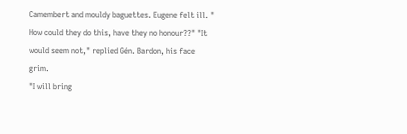Camembert and mouldy baguettes. Eugene felt ill. " How could they do this, have they no honour??" "It would seem not," replied Gén. Bardon, his face grim.
"I will bring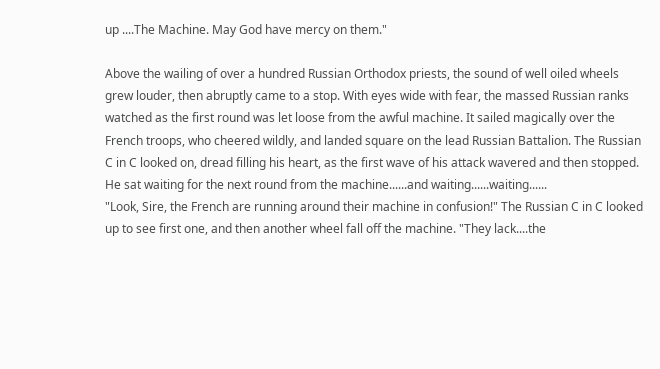up ....The Machine. May God have mercy on them."

Above the wailing of over a hundred Russian Orthodox priests, the sound of well oiled wheels grew louder, then abruptly came to a stop. With eyes wide with fear, the massed Russian ranks watched as the first round was let loose from the awful machine. It sailed magically over the French troops, who cheered wildly, and landed square on the lead Russian Battalion. The Russian C in C looked on, dread filling his heart, as the first wave of his attack wavered and then stopped. He sat waiting for the next round from the machine......and waiting......waiting......
"Look, Sire, the French are running around their machine in confusion!" The Russian C in C looked up to see first one, and then another wheel fall off the machine. "They lack....the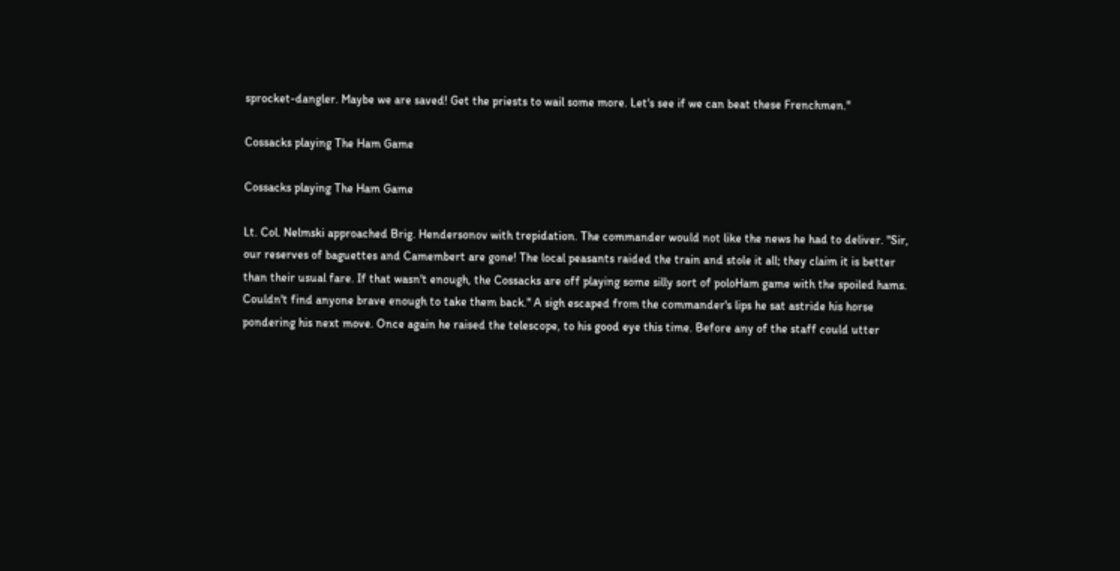sprocket-dangler. Maybe we are saved! Get the priests to wail some more. Let's see if we can beat these Frenchmen."

Cossacks playing The Ham Game

Cossacks playing The Ham Game

Lt. Col. Nelmski approached Brig. Hendersonov with trepidation. The commander would not like the news he had to deliver. "Sir, our reserves of baguettes and Camembert are gone! The local peasants raided the train and stole it all; they claim it is better than their usual fare. If that wasn't enough, the Cossacks are off playing some silly sort of poloHam game with the spoiled hams. Couldn't find anyone brave enough to take them back." A sigh escaped from the commander's lips he sat astride his horse pondering his next move. Once again he raised the telescope, to his good eye this time. Before any of the staff could utter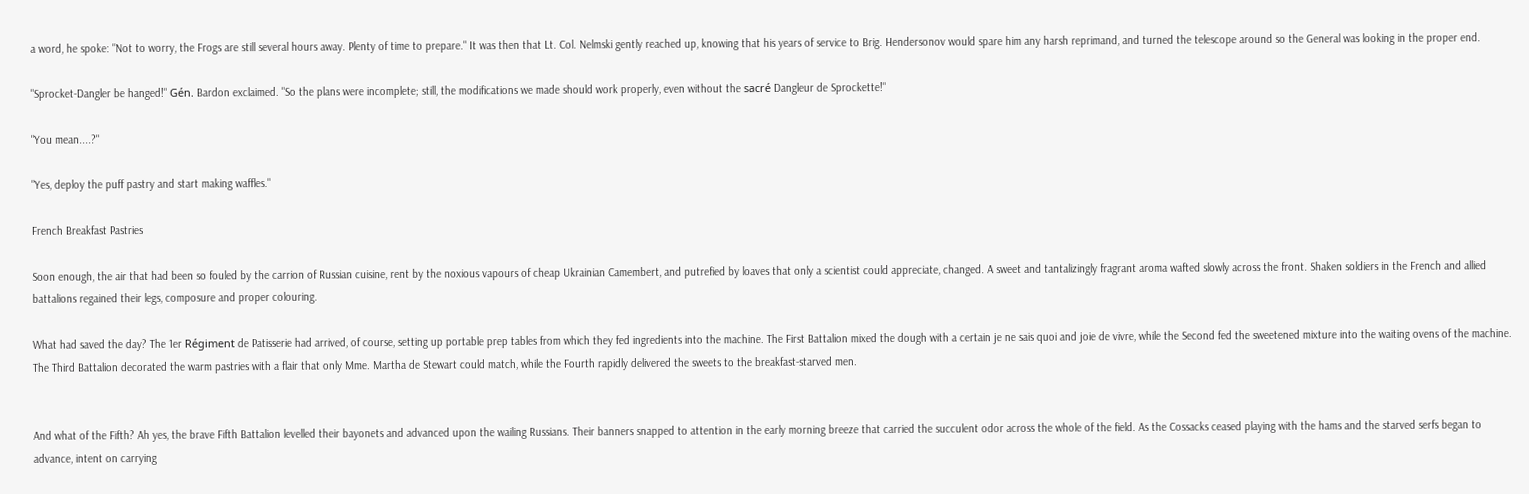a word, he spoke: "Not to worry, the Frogs are still several hours away. Plenty of time to prepare." It was then that Lt. Col. Nelmski gently reached up, knowing that his years of service to Brig. Hendersonov would spare him any harsh reprimand, and turned the telescope around so the General was looking in the proper end.

"Sprocket-Dangler be hanged!" Gén. Bardon exclaimed. "So the plans were incomplete; still, the modifications we made should work properly, even without the sacré Dangleur de Sprockette!"

"You mean....?"

"Yes, deploy the puff pastry and start making waffles."

French Breakfast Pastries

Soon enough, the air that had been so fouled by the carrion of Russian cuisine, rent by the noxious vapours of cheap Ukrainian Camembert, and putrefied by loaves that only a scientist could appreciate, changed. A sweet and tantalizingly fragrant aroma wafted slowly across the front. Shaken soldiers in the French and allied battalions regained their legs, composure and proper colouring.

What had saved the day? The 1er Régiment de Patisserie had arrived, of course, setting up portable prep tables from which they fed ingredients into the machine. The First Battalion mixed the dough with a certain je ne sais quoi and joie de vivre, while the Second fed the sweetened mixture into the waiting ovens of the machine. The Third Battalion decorated the warm pastries with a flair that only Mme. Martha de Stewart could match, while the Fourth rapidly delivered the sweets to the breakfast-starved men.


And what of the Fifth? Ah yes, the brave Fifth Battalion levelled their bayonets and advanced upon the wailing Russians. Their banners snapped to attention in the early morning breeze that carried the succulent odor across the whole of the field. As the Cossacks ceased playing with the hams and the starved serfs began to advance, intent on carrying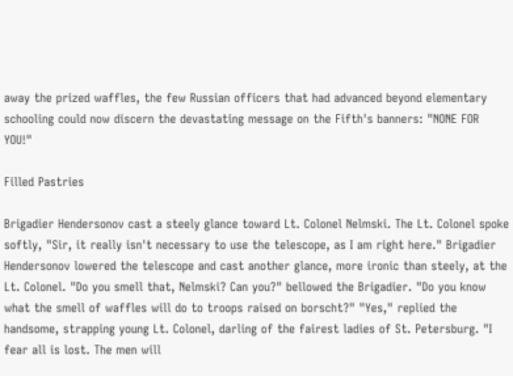away the prized waffles, the few Russian officers that had advanced beyond elementary schooling could now discern the devastating message on the Fifth's banners: "NONE FOR YOU!"

Filled Pastries

Brigadier Hendersonov cast a steely glance toward Lt. Colonel Nelmski. The Lt. Colonel spoke softly, "Sir, it really isn't necessary to use the telescope, as I am right here." Brigadier Hendersonov lowered the telescope and cast another glance, more ironic than steely, at the Lt. Colonel. "Do you smell that, Nelmski? Can you?" bellowed the Brigadier. "Do you know what the smell of waffles will do to troops raised on borscht?" "Yes," replied the handsome, strapping young Lt. Colonel, darling of the fairest ladies of St. Petersburg. "I fear all is lost. The men will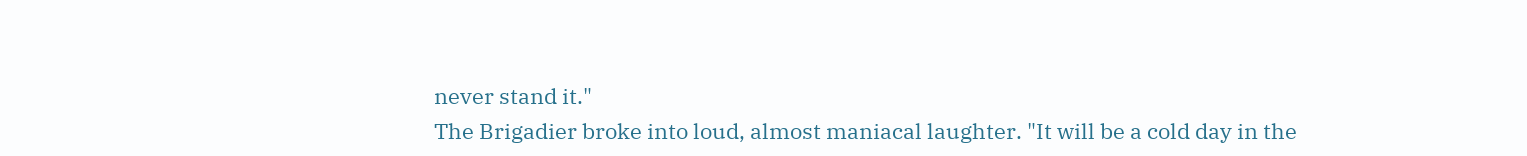never stand it."
The Brigadier broke into loud, almost maniacal laughter. "It will be a cold day in the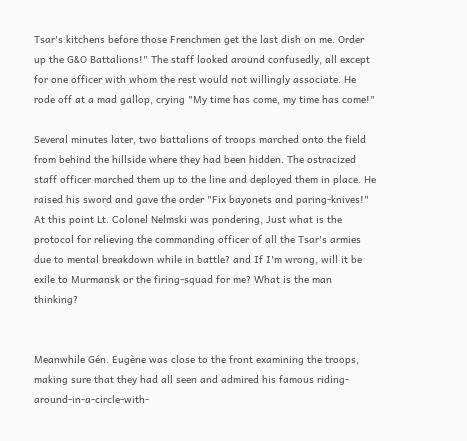Tsar's kitchens before those Frenchmen get the last dish on me. Order up the G&O Battalions!" The staff looked around confusedly, all except for one officer with whom the rest would not willingly associate. He rode off at a mad gallop, crying "My time has come, my time has come!"

Several minutes later, two battalions of troops marched onto the field from behind the hillside where they had been hidden. The ostracized staff officer marched them up to the line and deployed them in place. He raised his sword and gave the order "Fix bayonets and paring-knives!" At this point Lt. Colonel Nelmski was pondering, Just what is the protocol for relieving the commanding officer of all the Tsar's armies due to mental breakdown while in battle? and If I'm wrong, will it be exile to Murmansk or the firing-squad for me? What is the man thinking?


Meanwhile Gén. Eugène was close to the front examining the troops, making sure that they had all seen and admired his famous riding-around-in-a-circle-with-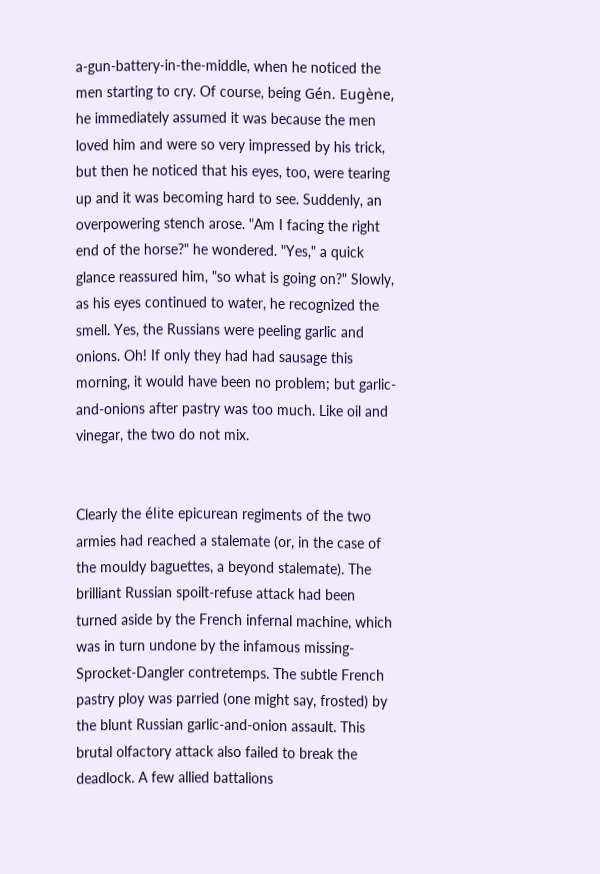a-gun-battery-in-the-middle, when he noticed the men starting to cry. Of course, being Gén. Eugène, he immediately assumed it was because the men loved him and were so very impressed by his trick, but then he noticed that his eyes, too, were tearing up and it was becoming hard to see. Suddenly, an overpowering stench arose. "Am I facing the right end of the horse?" he wondered. "Yes," a quick glance reassured him, "so what is going on?" Slowly, as his eyes continued to water, he recognized the smell. Yes, the Russians were peeling garlic and onions. Oh! If only they had had sausage this morning, it would have been no problem; but garlic-and-onions after pastry was too much. Like oil and vinegar, the two do not mix.


Clearly the élite epicurean regiments of the two armies had reached a stalemate (or, in the case of the mouldy baguettes, a beyond stalemate). The brilliant Russian spoilt-refuse attack had been turned aside by the French infernal machine, which was in turn undone by the infamous missing-Sprocket-Dangler contretemps. The subtle French pastry ploy was parried (one might say, frosted) by the blunt Russian garlic-and-onion assault. This brutal olfactory attack also failed to break the deadlock. A few allied battalions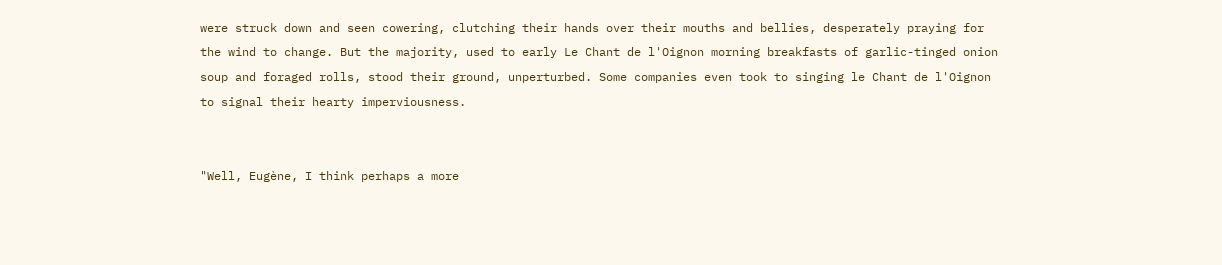were struck down and seen cowering, clutching their hands over their mouths and bellies, desperately praying for the wind to change. But the majority, used to early Le Chant de l'Oignon morning breakfasts of garlic-tinged onion soup and foraged rolls, stood their ground, unperturbed. Some companies even took to singing le Chant de l'Oignon to signal their hearty imperviousness.


"Well, Eugène, I think perhaps a more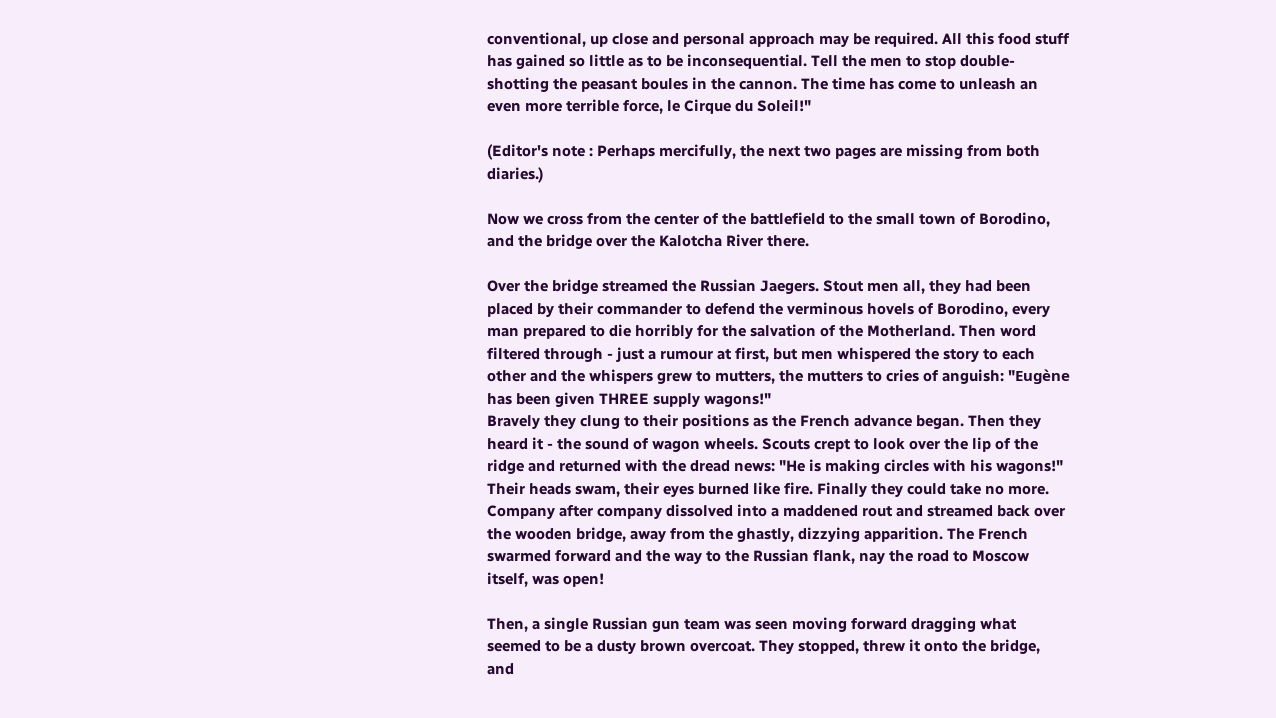conventional, up close and personal approach may be required. All this food stuff has gained so little as to be inconsequential. Tell the men to stop double-shotting the peasant boules in the cannon. The time has come to unleash an even more terrible force, le Cirque du Soleil!"

(Editor's note : Perhaps mercifully, the next two pages are missing from both diaries.)

Now we cross from the center of the battlefield to the small town of Borodino, and the bridge over the Kalotcha River there.

Over the bridge streamed the Russian Jaegers. Stout men all, they had been placed by their commander to defend the verminous hovels of Borodino, every man prepared to die horribly for the salvation of the Motherland. Then word filtered through - just a rumour at first, but men whispered the story to each other and the whispers grew to mutters, the mutters to cries of anguish: "Eugène has been given THREE supply wagons!"
Bravely they clung to their positions as the French advance began. Then they heard it - the sound of wagon wheels. Scouts crept to look over the lip of the ridge and returned with the dread news: "He is making circles with his wagons!"
Their heads swam, their eyes burned like fire. Finally they could take no more. Company after company dissolved into a maddened rout and streamed back over the wooden bridge, away from the ghastly, dizzying apparition. The French swarmed forward and the way to the Russian flank, nay the road to Moscow itself, was open!

Then, a single Russian gun team was seen moving forward dragging what seemed to be a dusty brown overcoat. They stopped, threw it onto the bridge, and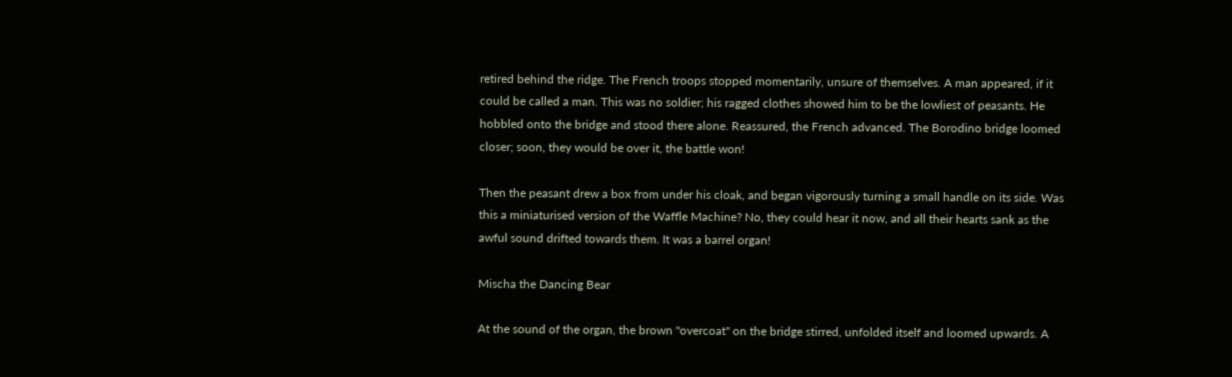retired behind the ridge. The French troops stopped momentarily, unsure of themselves. A man appeared, if it could be called a man. This was no soldier; his ragged clothes showed him to be the lowliest of peasants. He hobbled onto the bridge and stood there alone. Reassured, the French advanced. The Borodino bridge loomed closer; soon, they would be over it, the battle won!

Then the peasant drew a box from under his cloak, and began vigorously turning a small handle on its side. Was this a miniaturised version of the Waffle Machine? No, they could hear it now, and all their hearts sank as the awful sound drifted towards them. It was a barrel organ!

Mischa the Dancing Bear

At the sound of the organ, the brown "overcoat" on the bridge stirred, unfolded itself and loomed upwards. A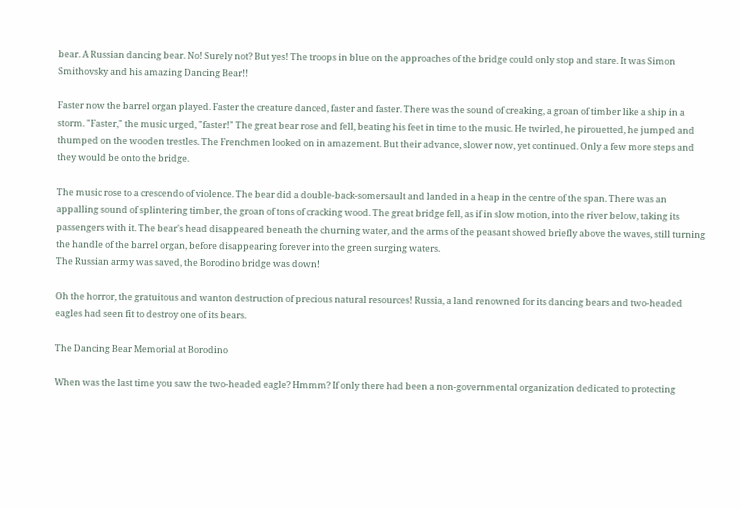bear. A Russian dancing bear. No! Surely not? But yes! The troops in blue on the approaches of the bridge could only stop and stare. It was Simon Smithovsky and his amazing Dancing Bear!!

Faster now the barrel organ played. Faster the creature danced, faster and faster. There was the sound of creaking, a groan of timber like a ship in a storm. "Faster," the music urged, "faster!" The great bear rose and fell, beating his feet in time to the music. He twirled, he pirouetted, he jumped and thumped on the wooden trestles. The Frenchmen looked on in amazement. But their advance, slower now, yet continued. Only a few more steps and they would be onto the bridge.

The music rose to a crescendo of violence. The bear did a double-back-somersault and landed in a heap in the centre of the span. There was an appalling sound of splintering timber, the groan of tons of cracking wood. The great bridge fell, as if in slow motion, into the river below, taking its passengers with it. The bear's head disappeared beneath the churning water, and the arms of the peasant showed briefly above the waves, still turning the handle of the barrel organ, before disappearing forever into the green surging waters.
The Russian army was saved, the Borodino bridge was down!

Oh the horror, the gratuitous and wanton destruction of precious natural resources! Russia, a land renowned for its dancing bears and two-headed eagles had seen fit to destroy one of its bears.

The Dancing Bear Memorial at Borodino

When was the last time you saw the two-headed eagle? Hmmm? If only there had been a non-governmental organization dedicated to protecting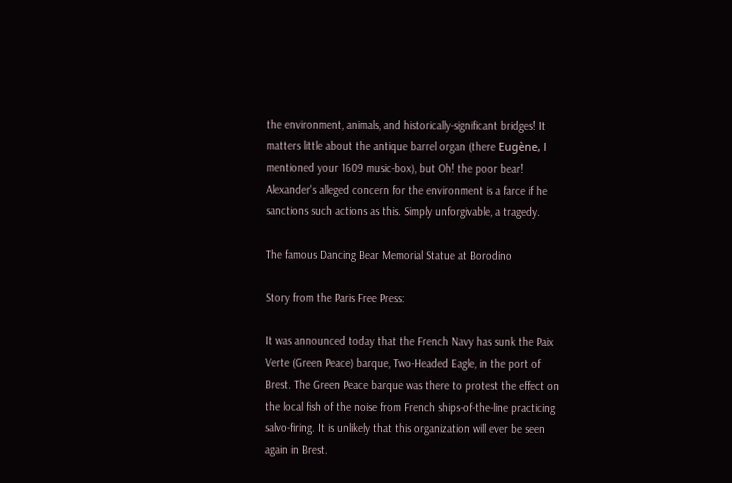the environment, animals, and historically-significant bridges! It matters little about the antique barrel organ (there Eugène, I mentioned your 1609 music-box), but Oh! the poor bear! Alexander's alleged concern for the environment is a farce if he sanctions such actions as this. Simply unforgivable, a tragedy.

The famous Dancing Bear Memorial Statue at Borodino

Story from the Paris Free Press:

It was announced today that the French Navy has sunk the Paix Verte (Green Peace) barque, Two-Headed Eagle, in the port of Brest. The Green Peace barque was there to protest the effect on the local fish of the noise from French ships-of-the-line practicing salvo-firing. It is unlikely that this organization will ever be seen again in Brest.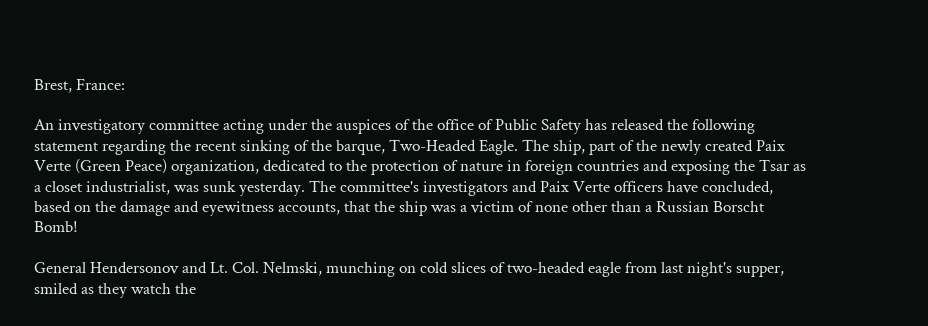Brest, France:

An investigatory committee acting under the auspices of the office of Public Safety has released the following statement regarding the recent sinking of the barque, Two-Headed Eagle. The ship, part of the newly created Paix Verte (Green Peace) organization, dedicated to the protection of nature in foreign countries and exposing the Tsar as a closet industrialist, was sunk yesterday. The committee's investigators and Paix Verte officers have concluded, based on the damage and eyewitness accounts, that the ship was a victim of none other than a Russian Borscht Bomb!

General Hendersonov and Lt. Col. Nelmski, munching on cold slices of two-headed eagle from last night's supper, smiled as they watch the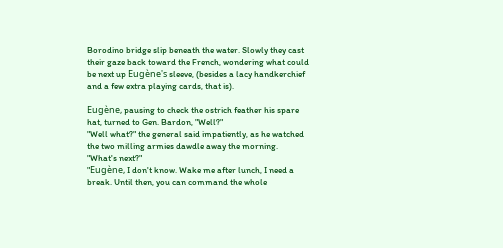Borodino bridge slip beneath the water. Slowly they cast their gaze back toward the French, wondering what could be next up Eugène's sleeve, (besides a lacy handkerchief and a few extra playing cards, that is).

Eugène, pausing to check the ostrich feather his spare hat, turned to Gen. Bardon, "Well?"
"Well what?" the general said impatiently, as he watched the two milling armies dawdle away the morning.
"What's next?"
"Eugène, I don't know. Wake me after lunch, I need a break. Until then, you can command the whole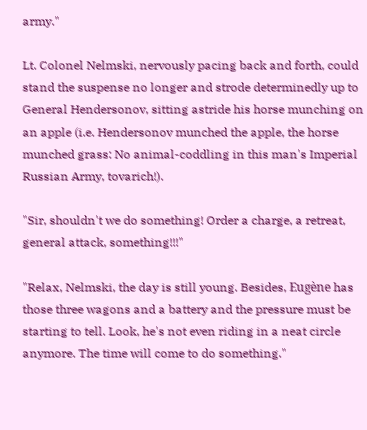army."

Lt. Colonel Nelmski, nervously pacing back and forth, could stand the suspense no longer and strode determinedly up to General Hendersonov, sitting astride his horse munching on an apple (i.e. Hendersonov munched the apple, the horse munched grass: No animal-coddling in this man's Imperial Russian Army, tovarich!).

"Sir, shouldn't we do something! Order a charge, a retreat, general attack, something!!!"

"Relax, Nelmski, the day is still young. Besides, Eugène has those three wagons and a battery and the pressure must be starting to tell. Look, he's not even riding in a neat circle anymore. The time will come to do something."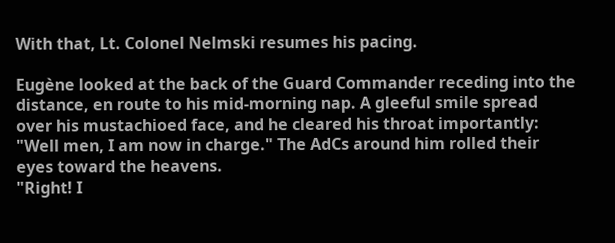With that, Lt. Colonel Nelmski resumes his pacing.

Eugène looked at the back of the Guard Commander receding into the distance, en route to his mid-morning nap. A gleeful smile spread over his mustachioed face, and he cleared his throat importantly:
"Well men, I am now in charge." The AdCs around him rolled their eyes toward the heavens.
"Right! I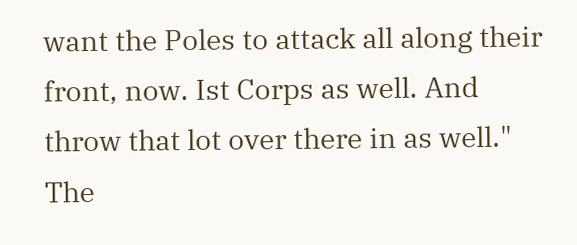want the Poles to attack all along their front, now. Ist Corps as well. And throw that lot over there in as well." The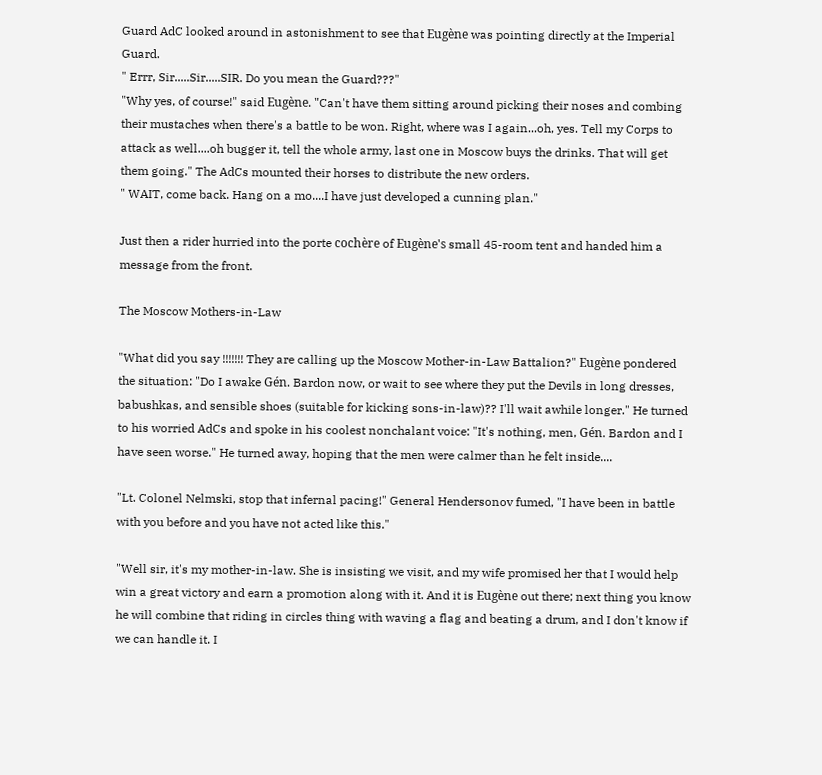Guard AdC looked around in astonishment to see that Eugène was pointing directly at the Imperial Guard.
" Errr, Sir.....Sir.....SIR. Do you mean the Guard???"
"Why yes, of course!" said Eugène. "Can't have them sitting around picking their noses and combing their mustaches when there's a battle to be won. Right, where was I again...oh, yes. Tell my Corps to attack as well....oh bugger it, tell the whole army, last one in Moscow buys the drinks. That will get them going." The AdCs mounted their horses to distribute the new orders.
" WAIT, come back. Hang on a mo....I have just developed a cunning plan."

Just then a rider hurried into the porte cochère of Eugène's small 45-room tent and handed him a message from the front.

The Moscow Mothers-in-Law

"What did you say !!!!!!! They are calling up the Moscow Mother-in-Law Battalion?" Eugène pondered the situation: "Do I awake Gén. Bardon now, or wait to see where they put the Devils in long dresses, babushkas, and sensible shoes (suitable for kicking sons-in-law)?? I'll wait awhile longer." He turned to his worried AdCs and spoke in his coolest nonchalant voice: "It's nothing, men, Gén. Bardon and I have seen worse." He turned away, hoping that the men were calmer than he felt inside....

"Lt. Colonel Nelmski, stop that infernal pacing!" General Hendersonov fumed, "I have been in battle with you before and you have not acted like this."

"Well sir, it's my mother-in-law. She is insisting we visit, and my wife promised her that I would help win a great victory and earn a promotion along with it. And it is Eugène out there; next thing you know he will combine that riding in circles thing with waving a flag and beating a drum, and I don't know if we can handle it. I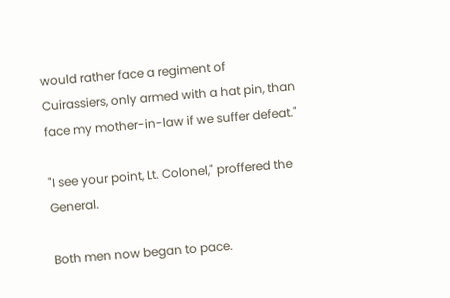would rather face a regiment of Cuirassiers, only armed with a hat pin, than face my mother-in-law if we suffer defeat."

"I see your point, Lt. Colonel," proffered the General.

Both men now began to pace.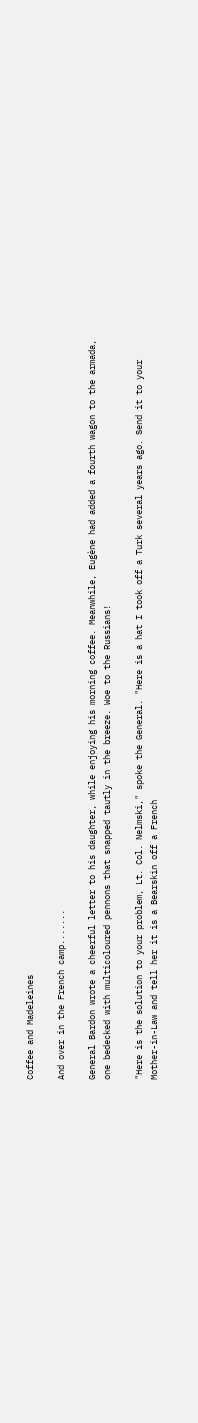Coffee and Madeleines

And over in the French camp.......

General Bardon wrote a cheerful letter to his daughter, while enjoying his morning coffee. Meanwhile, Eugène had added a fourth wagon to the armada, one bedecked with multicoloured pennons that snapped tautly in the breeze. Woe to the Russians!

"Here is the solution to your problem, Lt. Col. Nelmski," spoke the General. "Here is a hat I took off a Turk several years ago. Send it to your Mother-in-Law and tell her it is a Bearskin off a French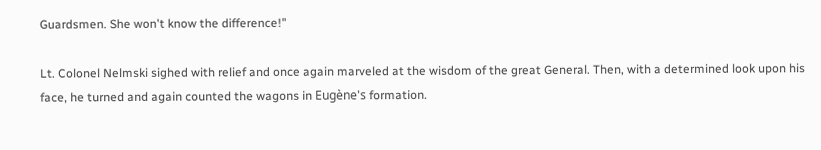Guardsmen. She won't know the difference!"

Lt. Colonel Nelmski sighed with relief and once again marveled at the wisdom of the great General. Then, with a determined look upon his face, he turned and again counted the wagons in Eugène's formation.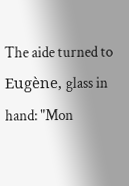The aide turned to Eugène, glass in hand: "Mon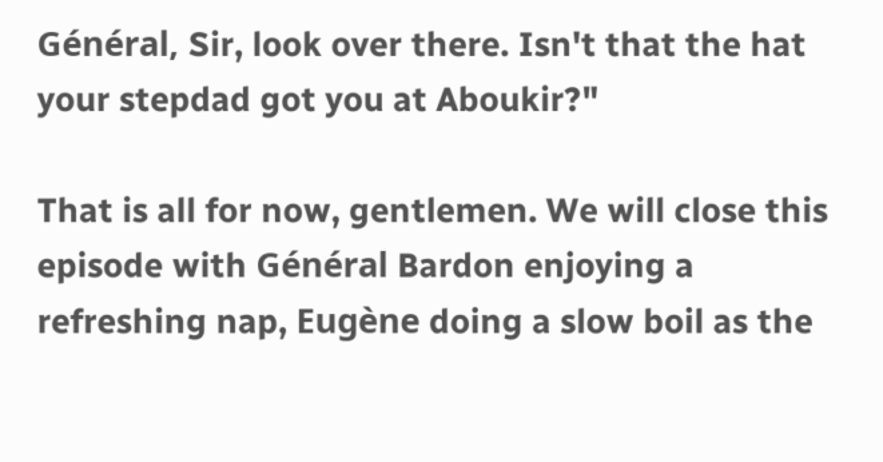Général, Sir, look over there. Isn't that the hat your stepdad got you at Aboukir?"

That is all for now, gentlemen. We will close this episode with Général Bardon enjoying a refreshing nap, Eugène doing a slow boil as the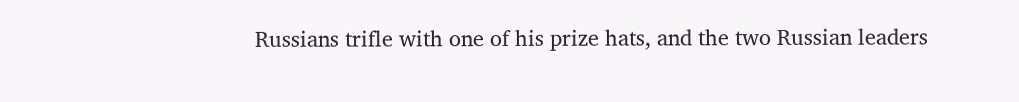Russians trifle with one of his prize hats, and the two Russian leaders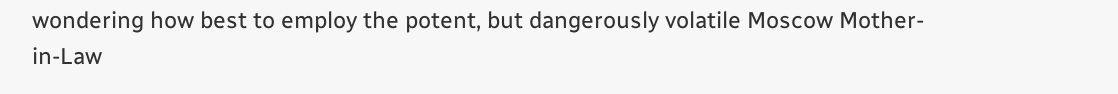wondering how best to employ the potent, but dangerously volatile Moscow Mother-in-Law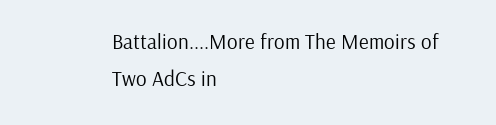Battalion....More from The Memoirs of Two AdCs in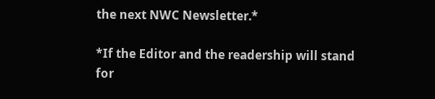the next NWC Newsletter.*

*If the Editor and the readership will stand for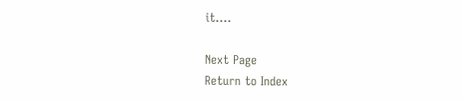it....

Next Page
Return to Index